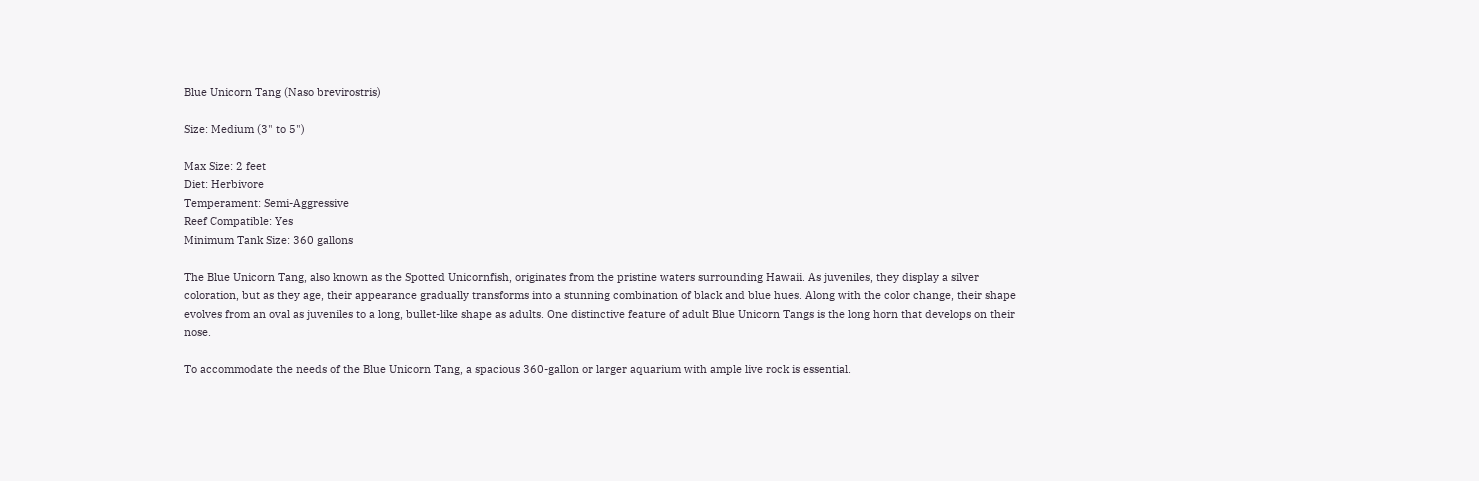Blue Unicorn Tang (Naso brevirostris)

Size: Medium (3" to 5")

Max Size: 2 feet
Diet: Herbivore
Temperament: Semi-Aggressive
Reef Compatible: Yes
Minimum Tank Size: 360 gallons

The Blue Unicorn Tang, also known as the Spotted Unicornfish, originates from the pristine waters surrounding Hawaii. As juveniles, they display a silver coloration, but as they age, their appearance gradually transforms into a stunning combination of black and blue hues. Along with the color change, their shape evolves from an oval as juveniles to a long, bullet-like shape as adults. One distinctive feature of adult Blue Unicorn Tangs is the long horn that develops on their nose.

To accommodate the needs of the Blue Unicorn Tang, a spacious 360-gallon or larger aquarium with ample live rock is essential.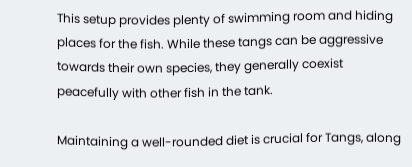This setup provides plenty of swimming room and hiding places for the fish. While these tangs can be aggressive towards their own species, they generally coexist peacefully with other fish in the tank.

Maintaining a well-rounded diet is crucial for Tangs, along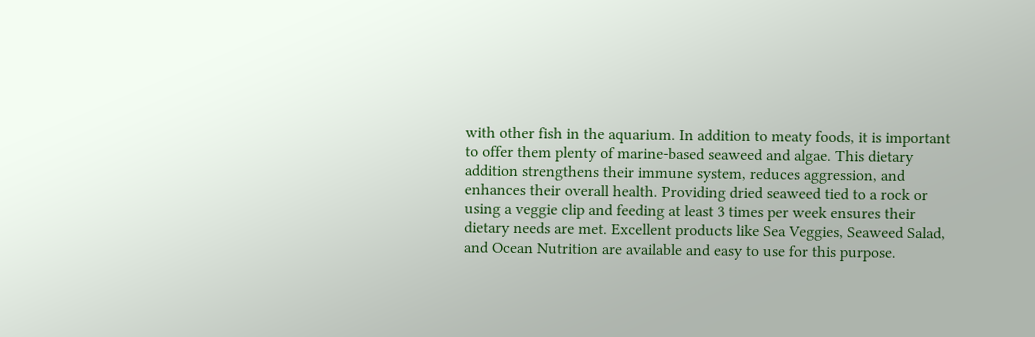with other fish in the aquarium. In addition to meaty foods, it is important to offer them plenty of marine-based seaweed and algae. This dietary addition strengthens their immune system, reduces aggression, and enhances their overall health. Providing dried seaweed tied to a rock or using a veggie clip and feeding at least 3 times per week ensures their dietary needs are met. Excellent products like Sea Veggies, Seaweed Salad, and Ocean Nutrition are available and easy to use for this purpose.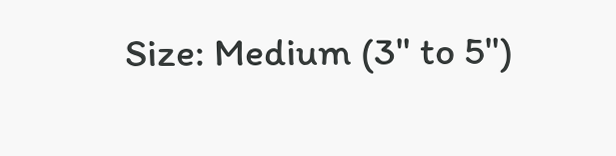Size: Medium (3" to 5")